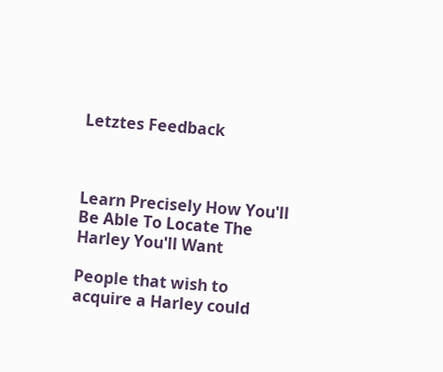Letztes Feedback



Learn Precisely How You'll Be Able To Locate The Harley You'll Want

People that wish to acquire a Harley could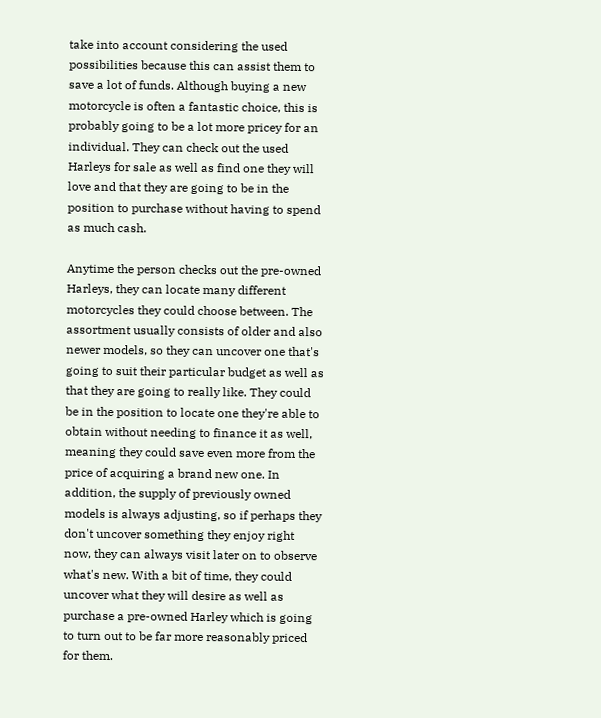take into account considering the used possibilities because this can assist them to save a lot of funds. Although buying a new motorcycle is often a fantastic choice, this is probably going to be a lot more pricey for an individual. They can check out the used Harleys for sale as well as find one they will love and that they are going to be in the position to purchase without having to spend as much cash.

Anytime the person checks out the pre-owned Harleys, they can locate many different motorcycles they could choose between. The assortment usually consists of older and also newer models, so they can uncover one that's going to suit their particular budget as well as that they are going to really like. They could be in the position to locate one they're able to obtain without needing to finance it as well, meaning they could save even more from the price of acquiring a brand new one. In addition, the supply of previously owned models is always adjusting, so if perhaps they don't uncover something they enjoy right now, they can always visit later on to observe what's new. With a bit of time, they could uncover what they will desire as well as purchase a pre-owned Harley which is going to turn out to be far more reasonably priced for them.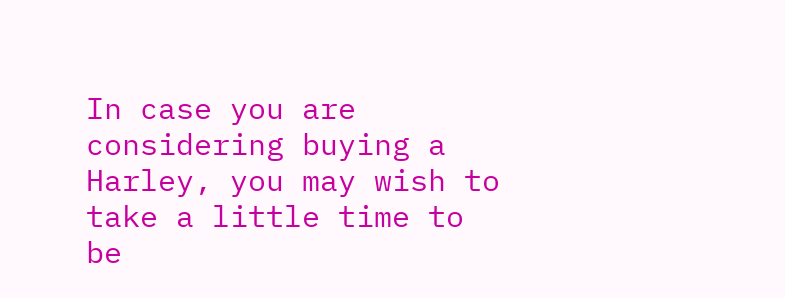In case you are considering buying a Harley, you may wish to take a little time to be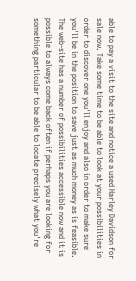able to pay a visit to the site and notice a used Harley Davidson for sale now. Take some time to be able to look at your possibilities in order to discover one you'll enjoy and also in order to make sure you'll be in the position to save just as much money as is feasible. The web-site has a number of possibilities accessible now and it is possible to always come back often if perhaps you are looking for something particular to be able to locate precisely what you're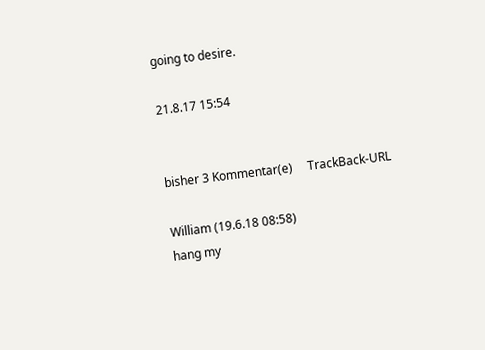going to desire.

21.8.17 15:54


bisher 3 Kommentar(e)     TrackBack-URL

William (19.6.18 08:58)
hang my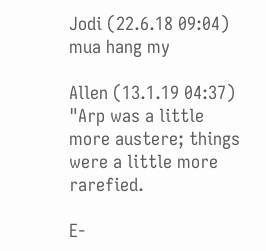Jodi (22.6.18 09:04)
mua hang my

Allen (13.1.19 04:37)
"Arp was a little more austere; things were a little more rarefied.

E-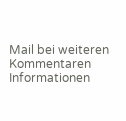Mail bei weiteren Kommentaren
Informationen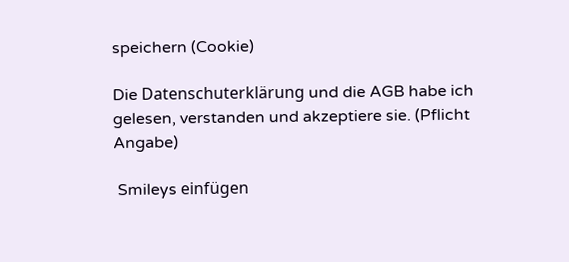speichern (Cookie)

Die Datenschuterklärung und die AGB habe ich gelesen, verstanden und akzeptiere sie. (Pflicht Angabe)

 Smileys einfügen